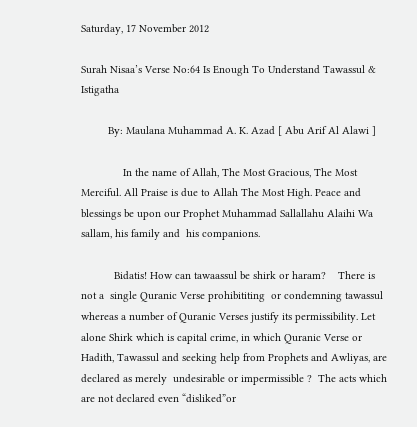Saturday, 17 November 2012

Surah Nisaa’s Verse No:64 Is Enough To Understand Tawassul & Istigatha

         By: Maulana Muhammad A. K. Azad [ Abu Arif Al Alawi ]

              In the name of Allah, The Most Gracious, The Most Merciful. All Praise is due to Allah The Most High. Peace and blessings be upon our Prophet Muhammad Sallallahu Alaihi Wa sallam, his family and  his companions.

           Bidatis! How can tawaassul be shirk or haram?    There is not a  single Quranic Verse prohibititing  or condemning tawassul whereas a number of Quranic Verses justify its permissibility. Let alone Shirk which is capital crime, in which Quranic Verse or Hadith, Tawassul and seeking help from Prophets and Awliyas, are declared as merely  undesirable or impermissible ?  The acts which are not declared even “disliked”or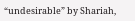“undesirable” by Shariah,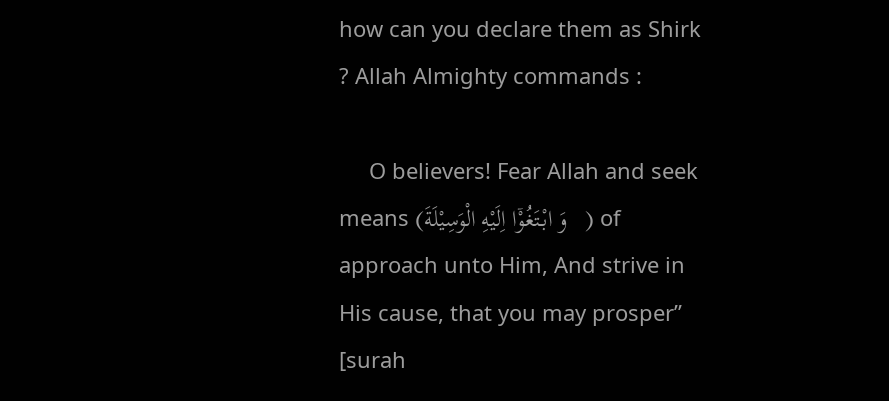how can you declare them as Shirk ? Allah Almighty commands :

     O believers! Fear Allah and seek means (وَ ابْتَغُوْۤا اِلَیْهِ الْوَسِیْلَةَ   ) of approach unto Him, And strive in His cause, that you may prosper”  [surah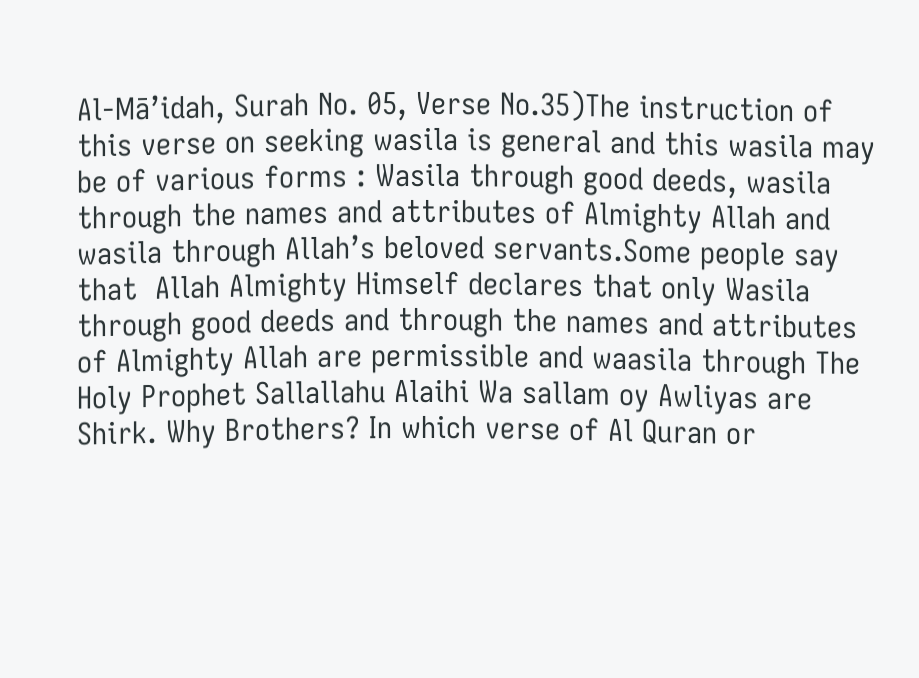Al-Mā’idah, Surah No. 05, Verse No.35)The instruction of this verse on seeking wasila is general and this wasila may be of various forms : Wasila through good deeds, wasila through the names and attributes of Almighty Allah and wasila through Allah’s beloved servants.Some people say that  Allah Almighty Himself declares that only Wasila through good deeds and through the names and attributes of Almighty Allah are permissible and waasila through The Holy Prophet Sallallahu Alaihi Wa sallam oy Awliyas are Shirk. Why Brothers? In which verse of Al Quran or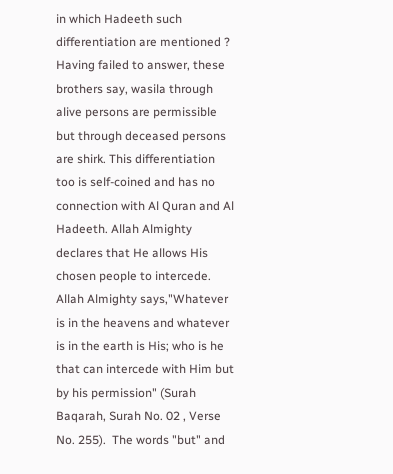in which Hadeeth such differentiation are mentioned ? Having failed to answer, these brothers say, wasila through alive persons are permissible but through deceased persons are shirk. This differentiation too is self-coined and has no connection with Al Quran and Al Hadeeth. Allah Almighty declares that He allows His chosen people to intercede. Allah Almighty says,"Whatever is in the heavens and whatever is in the earth is His; who is he that can intercede with Him but by his permission" (Surah Baqarah, Surah No. 02 , Verse No. 255).  The words "but" and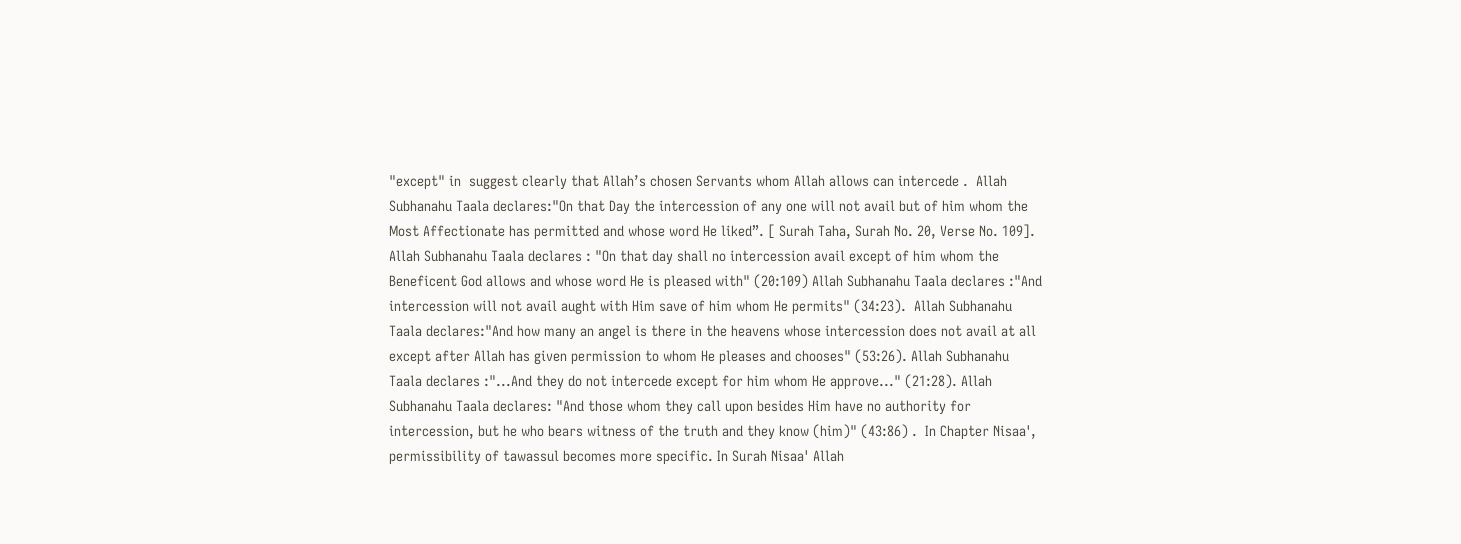"except" in  suggest clearly that Allah’s chosen Servants whom Allah allows can intercede .  Allah Subhanahu Taala declares:"On that Day the intercession of any one will not avail but of him whom the Most Affectionate has permitted and whose word He liked”. [ Surah Taha, Surah No. 20, Verse No. 109].  Allah Subhanahu Taala declares : "On that day shall no intercession avail except of him whom the Beneficent God allows and whose word He is pleased with" (20:109) Allah Subhanahu Taala declares :"And intercession will not avail aught with Him save of him whom He permits" (34:23).  Allah Subhanahu Taala declares:"And how many an angel is there in the heavens whose intercession does not avail at all except after Allah has given permission to whom He pleases and chooses" (53:26). Allah Subhanahu Taala declares :"...And they do not intercede except for him whom He approve..." (21:28). Allah Subhanahu Taala declares: "And those whom they call upon besides Him have no authority for intercession, but he who bears witness of the truth and they know (him)" (43:86) .  In Chapter Nisaa', permissibility of tawassul becomes more specific. In Surah Nisaa' Allah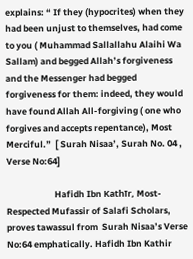explains: “ If they (hypocrites) when they had been unjust to themselves, had come to you ( Muhammad Sallallahu Alaihi Wa Sallam) and begged Allah’s forgiveness and the Messenger had begged forgiveness for them: indeed, they would have found Allah All-forgiving ( one who forgives and accepts repentance), Most Merciful.”  [ Surah Nisaa’, Surah No. 04 , Verse No:64]

                        Hafidh Ibn Kathīr, Most-Respected Mufassir of Salafi Scholars, proves tawassul from  Surah Nisaa’s Verse No:64 emphatically. Hafidh Ibn Kathir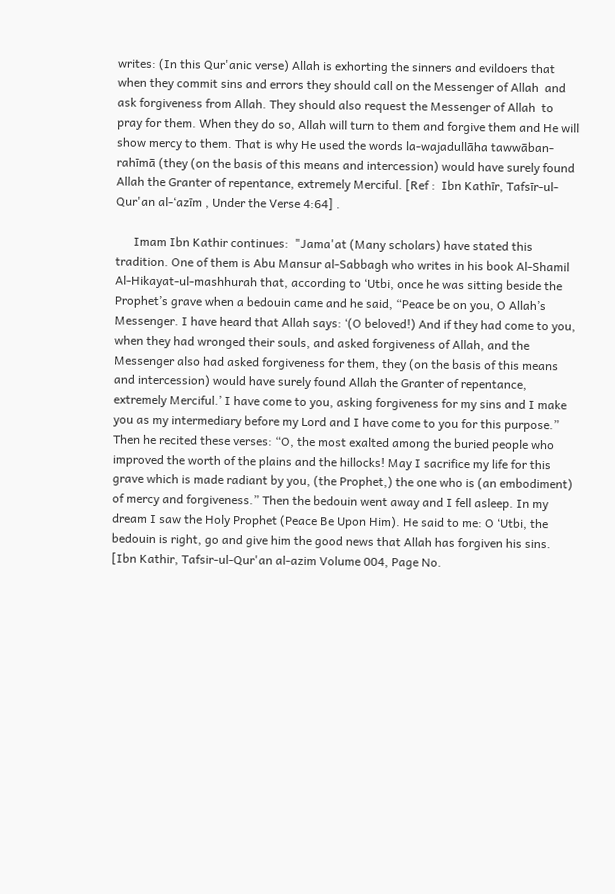writes: (In this Qur'anic verse) Allah is exhorting the sinners and evildoers that when they commit sins and errors they should call on the Messenger of Allah  and ask forgiveness from Allah. They should also request the Messenger of Allah  to pray for them. When they do so, Allah will turn to them and forgive them and He will show mercy to them. That is why He used the words la-wajadullāha tawwāban-rahīmā (they (on the basis of this means and intercession) would have surely found Allah the Granter of repentance, extremely Merciful. [Ref :  Ibn Kathīr, Tafsīr-ul-Qur'an al-‘azīm , Under the Verse 4:64] .

      Imam Ibn Kathir continues:  "Jama'at (Many scholars) have stated this tradition. One of them is Abu Mansur al-Sabbagh who writes in his book Al-Shamil Al-Hikayat-ul-mashhurah that, according to ‘Utbi, once he was sitting beside the Prophet’s grave when a bedouin came and he said, “Peace be on you, O Allah’s Messenger. I have heard that Allah says: ‘(O beloved!) And if they had come to you, when they had wronged their souls, and asked forgiveness of Allah, and the Messenger also had asked forgiveness for them, they (on the basis of this means and intercession) would have surely found Allah the Granter of repentance, extremely Merciful.’ I have come to you, asking forgiveness for my sins and I make you as my intermediary before my Lord and I have come to you for this purpose.” Then he recited these verses: “O, the most exalted among the buried people who improved the worth of the plains and the hillocks! May I sacrifice my life for this grave which is made radiant by you, (the Prophet,) the one who is (an embodiment) of mercy and forgiveness.” Then the bedouin went away and I fell asleep. In my dream I saw the Holy Prophet (Peace Be Upon Him). He said to me: O ‘Utbi, the bedouin is right, go and give him the good news that Allah has forgiven his sins. [Ibn Kathir, Tafsir-ul-Qur'an al-azim Volume 004, Page No.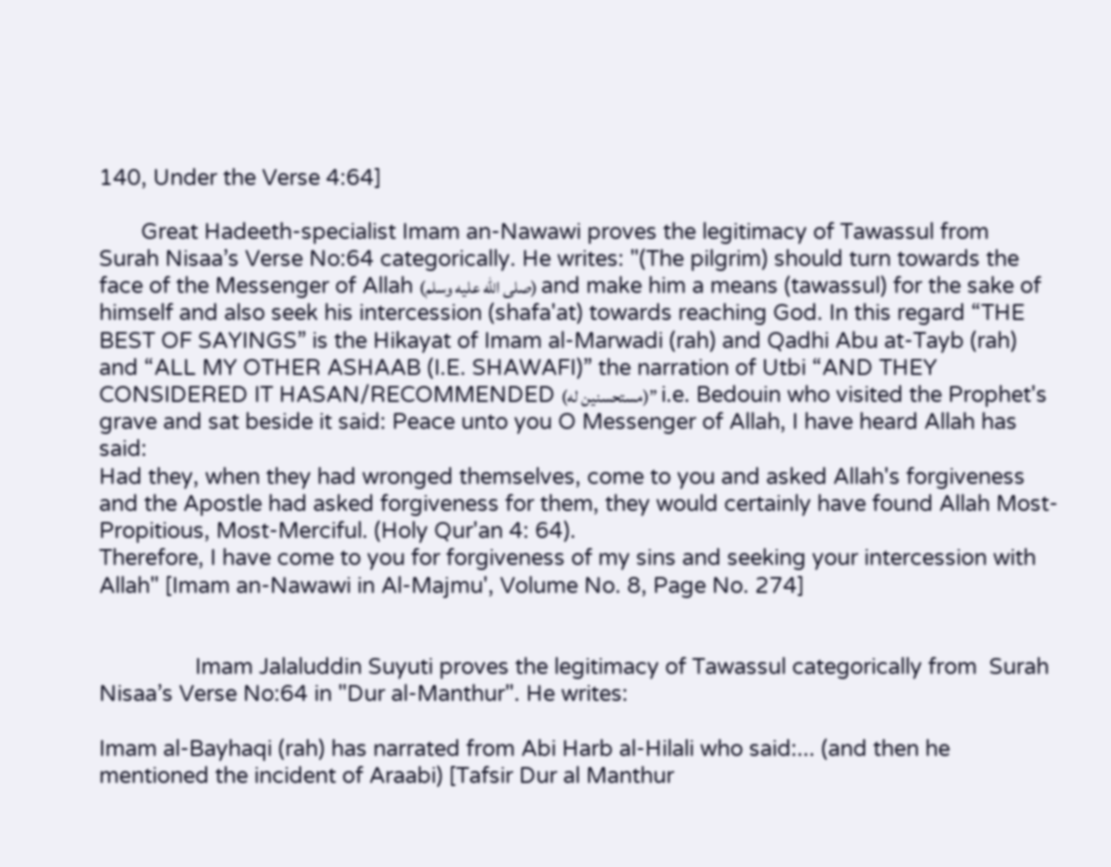140, Under the Verse 4:64]

       Great Hadeeth-specialist Imam an-Nawawi proves the legitimacy of Tawassul from  Surah Nisaa’s Verse No:64 categorically. He writes: "(The pilgrim) should turn towards the face of the Messenger of Allah (صلى الله عليه وسلم) and make him a means (tawassul) for the sake of himself and also seek his intercession (shafa'at) towards reaching God. In this regard “THE BEST OF SAYINGS” is the Hikayat of Imam al-Marwadi (rah) and Qadhi Abu at-Tayb (rah) and “ALL MY OTHER ASHAAB (I.E. SHAWAFI)” the narration of Utbi “AND THEY CONSIDERED IT HASAN/RECOMMENDED (مستحسنين له)” i.e. Bedouin who visited the Prophet's grave and sat beside it said: Peace unto you O Messenger of Allah, I have heard Allah has said:
Had they, when they had wronged themselves, come to you and asked Allah's forgiveness and the Apostle had asked forgiveness for them, they would certainly have found Allah Most-Propitious, Most-Merciful. (Holy Qur'an 4: 64).
Therefore, I have come to you for forgiveness of my sins and seeking your intercession with Allah" [Imam an-Nawawi in Al-Majmu', Volume No. 8, Page No. 274]


                Imam Jalaluddin Suyuti proves the legitimacy of Tawassul categorically from  Surah Nisaa’s Verse No:64 in "Dur al-Manthur". He writes:

Imam al-Bayhaqi (rah) has narrated from Abi Harb al-Hilali who said:... (and then he mentioned the incident of Araabi) [Tafsir Dur al Manthur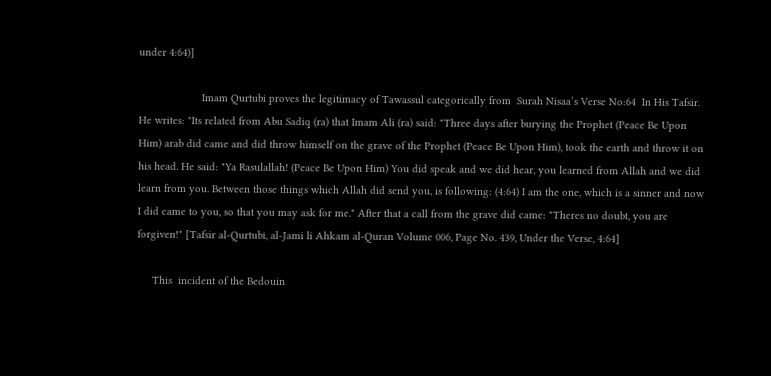under 4:64)]

                     Imam Qurtubi proves the legitimacy of Tawassul categorically from  Surah Nisaa’s Verse No:64  In His Tafsir. He writes: "Its related from Abu Sadiq (ra) that Imam Ali (ra) said: "Three days after burying the Prophet (Peace Be Upon Him) arab did came and did throw himself on the grave of the Prophet (Peace Be Upon Him), took the earth and throw it on his head. He said: "Ya Rasulallah! (Peace Be Upon Him) You did speak and we did hear, you learned from Allah and we did learn from you. Between those things which Allah did send you, is following: (4:64) I am the one, which is a sinner and now I did came to you, so that you may ask for me." After that a call from the grave did came: "Theres no doubt, you are forgiven!" [Tafsir al-Qurtubi, al-Jami li Ahkam al-Quran Volume 006, Page No. 439, Under the Verse, 4:64]

     This  incident of the Bedouin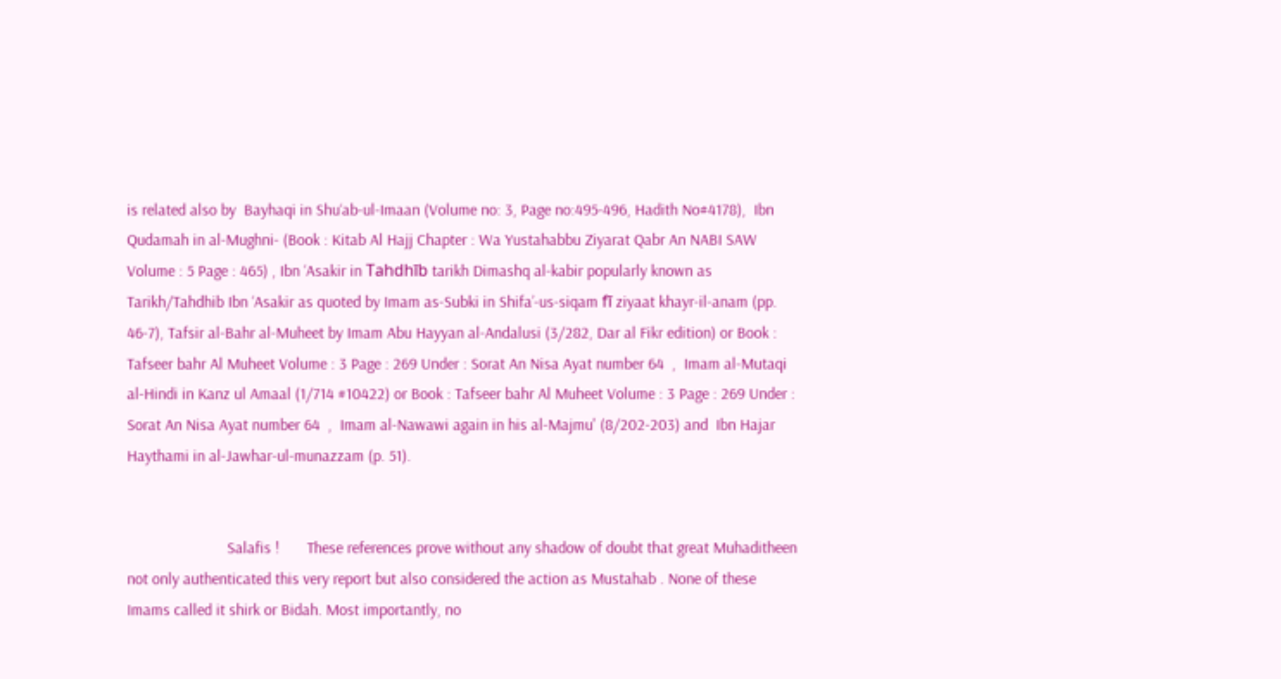is related also by  Bayhaqi in Shu‘ab-ul-Imaan (Volume no: 3, Page no:495-496, Hadith No#4178),  Ibn Qudamah in al-Mughni- (Book : Kitab Al Hajj Chapter : Wa Yustahabbu Ziyarat Qabr An NABI SAW Volume : 5 Page : 465) , Ibn ‘Asakir in Tahdhīb tarikh Dimashq al-kabir popularly known as Tarikh/Tahdhib Ibn ‘Asakir as quoted by Imam as-Subki in Shifa’-us-siqam fī ziyaat khayr-il-anam (pp. 46-7), Tafsir al-Bahr al-Muheet by Imam Abu Hayyan al-Andalusi (3/282, Dar al Fikr edition) or Book : Tafseer bahr Al Muheet Volume : 3 Page : 269 Under : Sorat An Nisa Ayat number 64  ,  Imam al-Mutaqi al-Hindi in Kanz ul Amaal (1/714 #10422) or Book : Tafseer bahr Al Muheet Volume : 3 Page : 269 Under : Sorat An Nisa Ayat number 64  ,  Imam al-Nawawi again in his al-Majmu' (8/202-203) and  Ibn Hajar Haythami in al-Jawhar-ul-munazzam (p. 51).


                         Salafis !       These references prove without any shadow of doubt that great Muhaditheen not only authenticated this very report but also considered the action as Mustahab . None of these Imams called it shirk or Bidah. Most importantly, no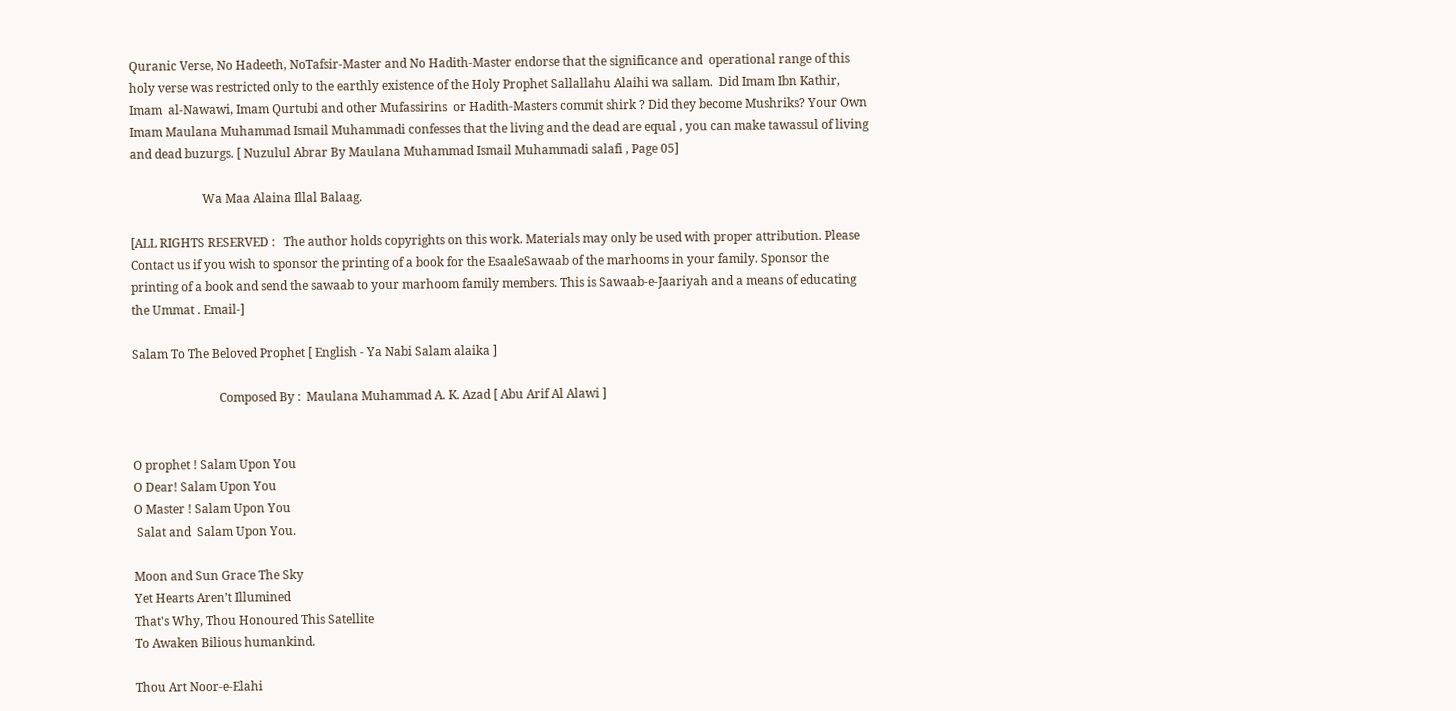Quranic Verse, No Hadeeth, NoTafsir-Master and No Hadith-Master endorse that the significance and  operational range of this  holy verse was restricted only to the earthly existence of the Holy Prophet Sallallahu Alaihi wa sallam.  Did Imam Ibn Kathir, Imam  al-Nawawi, Imam Qurtubi and other Mufassirins  or Hadith-Masters commit shirk ? Did they become Mushriks? Your Own Imam Maulana Muhammad Ismail Muhammadi confesses that the living and the dead are equal , you can make tawassul of living and dead buzurgs. [ Nuzulul Abrar By Maulana Muhammad Ismail Muhammadi salafi , Page 05]

                        Wa Maa Alaina Illal Balaag.

[ALL RIGHTS RESERVED :   The author holds copyrights on this work. Materials may only be used with proper attribution. Please Contact us if you wish to sponsor the printing of a book for the EsaaleSawaab of the marhooms in your family. Sponsor the printing of a book and send the sawaab to your marhoom family members. This is Sawaab-e-Jaariyah and a means of educating the Ummat . Email-]

Salam To The Beloved Prophet [ English - Ya Nabi Salam alaika ]

                             Composed By :  Maulana Muhammad A. K. Azad [ Abu Arif Al Alawi ]


O prophet ! Salam Upon You
O Dear! Salam Upon You
O Master ! Salam Upon You
 Salat and  Salam Upon You.

Moon and Sun Grace The Sky
Yet Hearts Aren’t Illumined
That's Why, Thou Honoured This Satellite
To Awaken Bilious humankind.

Thou Art Noor-e-Elahi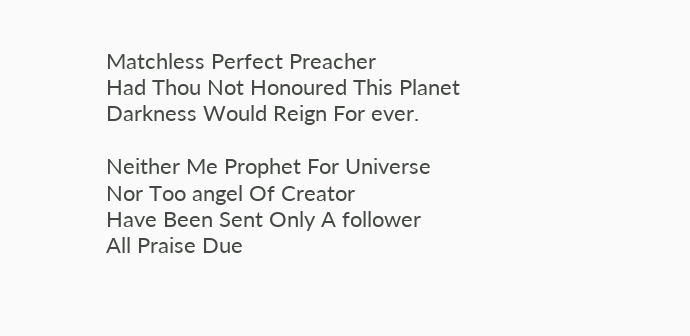Matchless Perfect Preacher
Had Thou Not Honoured This Planet
Darkness Would Reign For ever.

Neither Me Prophet For Universe
Nor Too angel Of Creator
Have Been Sent Only A follower
All Praise Due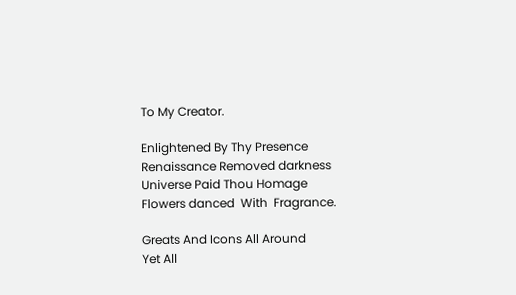To My Creator.

Enlightened By Thy Presence
Renaissance Removed darkness
Universe Paid Thou Homage
Flowers danced  With  Fragrance.

Greats And Icons All Around
Yet All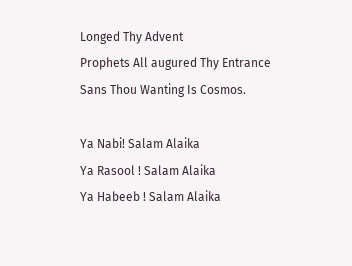Longed Thy Advent
Prophets All augured Thy Entrance
Sans Thou Wanting Is Cosmos.

Ya Nabi! Salam Alaika
Ya Rasool ! Salam Alaika
Ya Habeeb ! Salam Alaika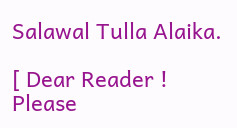Salawal Tulla Alaika.

[ Dear Reader ! Please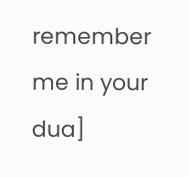remember me in your dua]